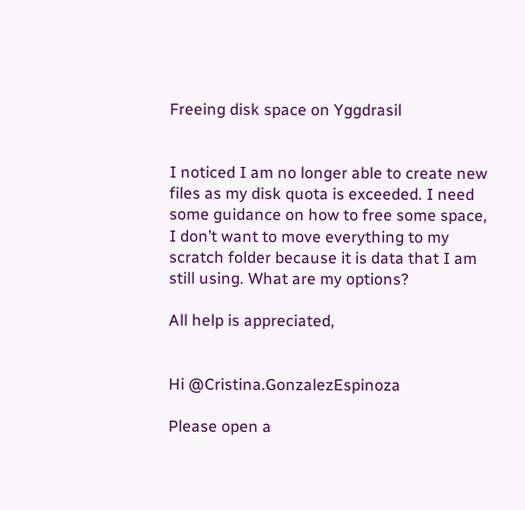Freeing disk space on Yggdrasil


I noticed I am no longer able to create new files as my disk quota is exceeded. I need some guidance on how to free some space, I don’t want to move everything to my scratch folder because it is data that I am still using. What are my options?

All help is appreciated,


Hi @Cristina.GonzalezEspinoza

Please open a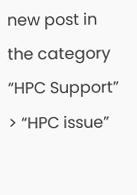new post in the category “HPC Support” > “HPC issue”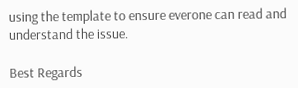using the template to ensure everone can read and understand the issue.

Best Regards